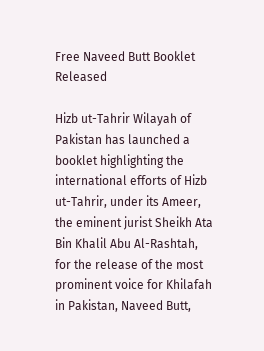Free Naveed Butt Booklet Released

Hizb ut-Tahrir Wilayah of Pakistan has launched a booklet highlighting the international efforts of Hizb ut-Tahrir, under its Ameer, the eminent jurist Sheikh Ata Bin Khalil Abu Al-Rashtah, for the release of the most prominent voice for Khilafah in Pakistan, Naveed Butt,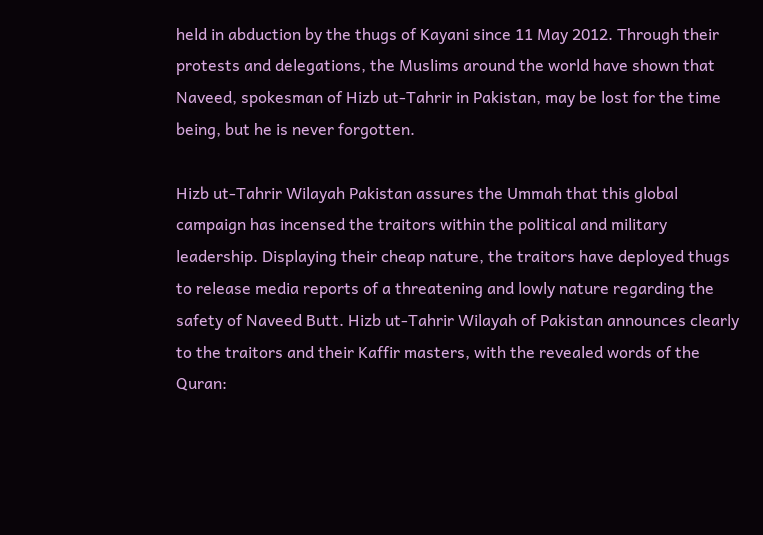held in abduction by the thugs of Kayani since 11 May 2012. Through their protests and delegations, the Muslims around the world have shown that Naveed, spokesman of Hizb ut-Tahrir in Pakistan, may be lost for the time being, but he is never forgotten.

Hizb ut-Tahrir Wilayah Pakistan assures the Ummah that this global campaign has incensed the traitors within the political and military leadership. Displaying their cheap nature, the traitors have deployed thugs to release media reports of a threatening and lowly nature regarding the safety of Naveed Butt. Hizb ut-Tahrir Wilayah of Pakistan announces clearly to the traitors and their Kaffir masters, with the revealed words of the Quran: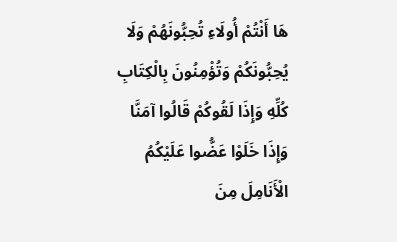هَا أَنْتُمْ أُولَاءِ تُحِبُّونَهُمْ وَلَا يُحِبُّونَكُمْ وَتُؤْمِنُونَ بِالْكِتَابِ كُلِّهِ وَإِذَا لَقُوكُمْ قَالُوا آمَنَّا وَإِذَا خَلَوْا عَضُّوا عَلَيْكُمُ الْأَنَامِلَ مِنَ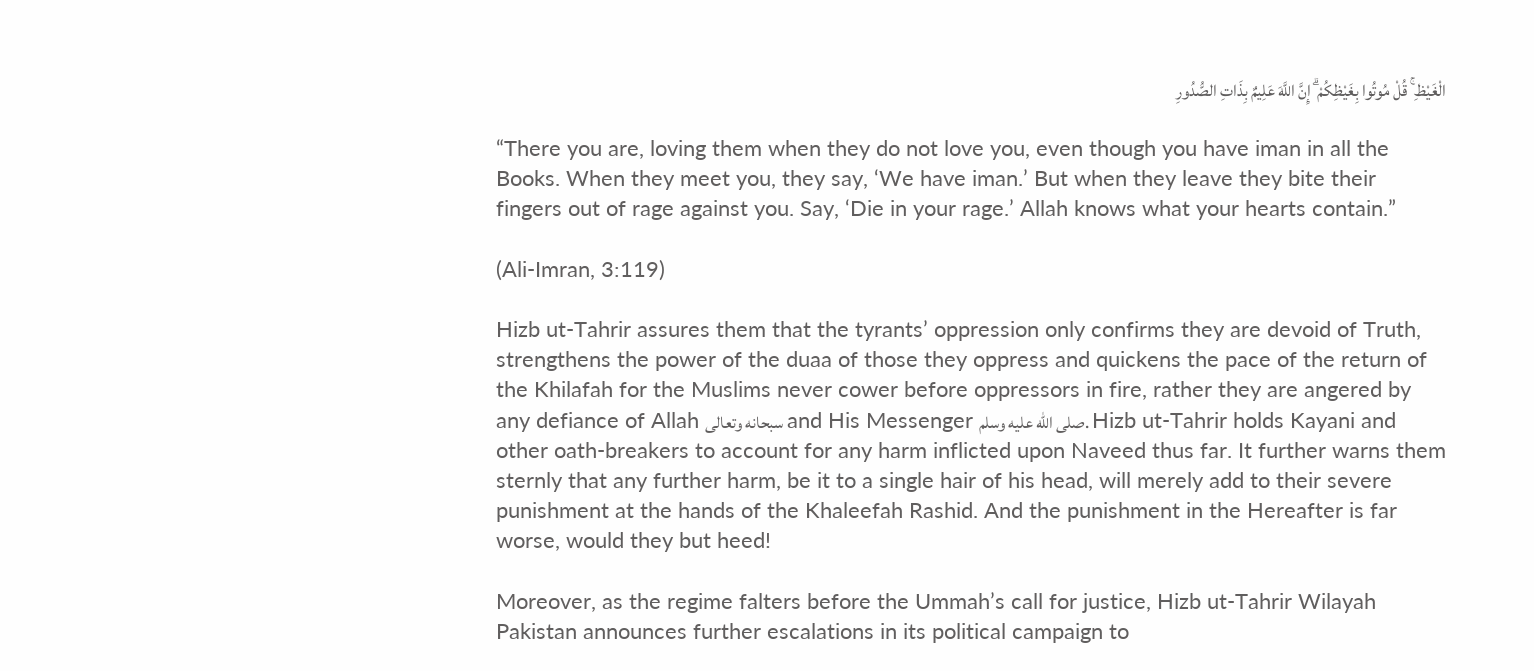الْغَيْظِ ۚ قُلْ مُوتُوا بِغَيْظِكُمْ ۗ إِنَّ اللَّهَ عَلِيمٌ بِذَاتِ الصُّدُورِ

“There you are, loving them when they do not love you, even though you have iman in all the Books. When they meet you, they say, ‘We have iman.’ But when they leave they bite their fingers out of rage against you. Say, ‘Die in your rage.’ Allah knows what your hearts contain.”

(Ali-Imran, 3:119)

Hizb ut-Tahrir assures them that the tyrants’ oppression only confirms they are devoid of Truth, strengthens the power of the duaa of those they oppress and quickens the pace of the return of the Khilafah for the Muslims never cower before oppressors in fire, rather they are angered by any defiance of Allah سبحانه وتعالى and His Messenger صلى الله عليه وسلم. Hizb ut-Tahrir holds Kayani and other oath-breakers to account for any harm inflicted upon Naveed thus far. It further warns them sternly that any further harm, be it to a single hair of his head, will merely add to their severe punishment at the hands of the Khaleefah Rashid. And the punishment in the Hereafter is far worse, would they but heed!

Moreover, as the regime falters before the Ummah’s call for justice, Hizb ut-Tahrir Wilayah Pakistan announces further escalations in its political campaign to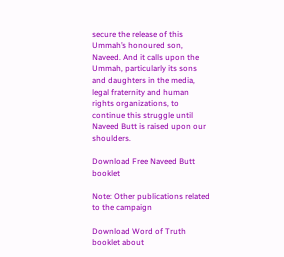secure the release of this Ummah’s honoured son, Naveed. And it calls upon the Ummah, particularly its sons and daughters in the media, legal fraternity and human rights organizations, to continue this struggle until Naveed Butt is raised upon our shoulders.

Download Free Naveed Butt booklet

Note: Other publications related to the campaign

Download Word of Truth booklet about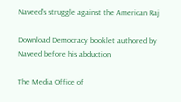Naveed’s struggle against the American Raj

Download Democracy booklet authored by Naveed before his abduction

The Media Office of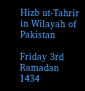Hizb ut-Tahrir in Wilayah of Pakistan

Friday 3rd Ramadan 1434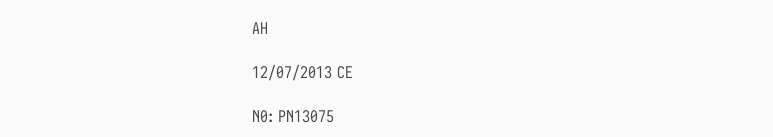AH

12/07/2013 CE

N0: PN13075